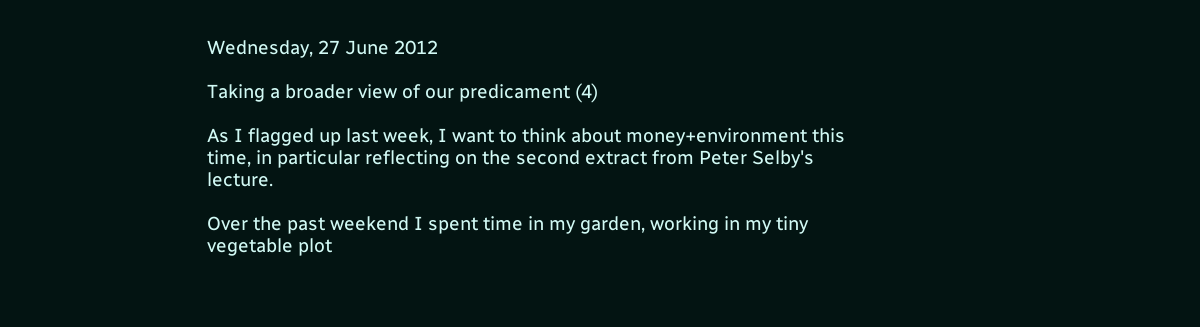Wednesday, 27 June 2012

Taking a broader view of our predicament (4)

As I flagged up last week, I want to think about money+environment this time, in particular reflecting on the second extract from Peter Selby's lecture.

Over the past weekend I spent time in my garden, working in my tiny vegetable plot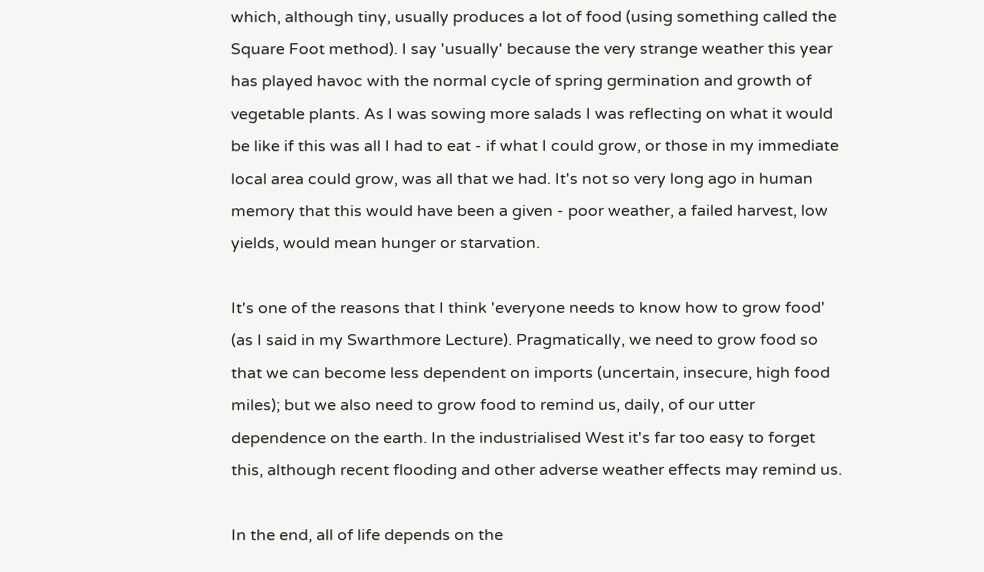which, although tiny, usually produces a lot of food (using something called the Square Foot method). I say 'usually' because the very strange weather this year has played havoc with the normal cycle of spring germination and growth of vegetable plants. As I was sowing more salads I was reflecting on what it would be like if this was all I had to eat - if what I could grow, or those in my immediate local area could grow, was all that we had. It's not so very long ago in human memory that this would have been a given - poor weather, a failed harvest, low yields, would mean hunger or starvation.

It's one of the reasons that I think 'everyone needs to know how to grow food' (as I said in my Swarthmore Lecture). Pragmatically, we need to grow food so that we can become less dependent on imports (uncertain, insecure, high food miles); but we also need to grow food to remind us, daily, of our utter dependence on the earth. In the industrialised West it's far too easy to forget this, although recent flooding and other adverse weather effects may remind us.

In the end, all of life depends on the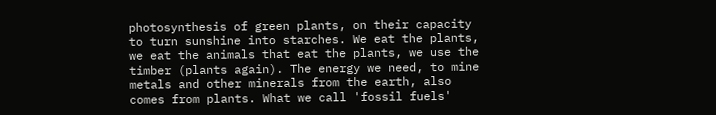photosynthesis of green plants, on their capacity to turn sunshine into starches. We eat the plants, we eat the animals that eat the plants, we use the timber (plants again). The energy we need, to mine metals and other minerals from the earth, also comes from plants. What we call 'fossil fuels'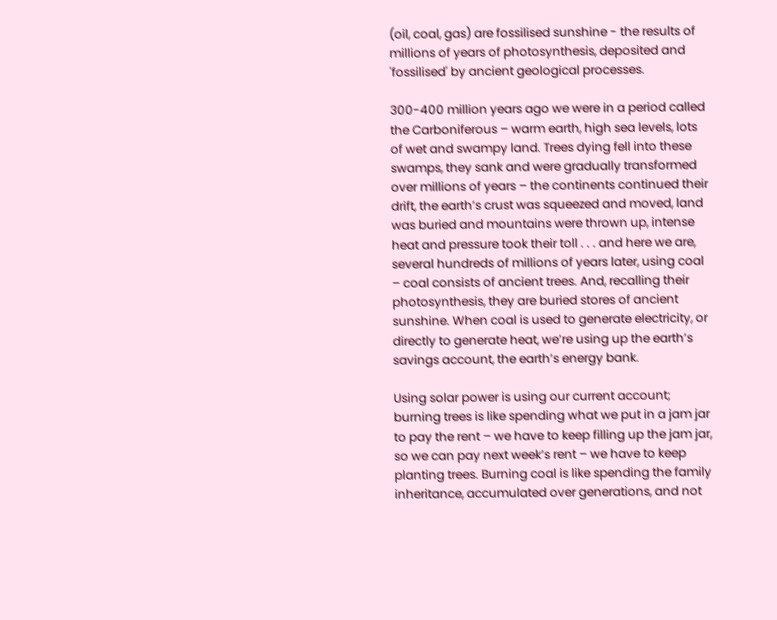(oil, coal, gas) are fossilised sunshine - the results of millions of years of photosynthesis, deposited and 'fossilised' by ancient geological processes.

300-400 million years ago we were in a period called the Carboniferous – warm earth, high sea levels, lots of wet and swampy land. Trees dying fell into these swamps, they sank and were gradually transformed over millions of years – the continents continued their drift, the earth’s crust was squeezed and moved, land was buried and mountains were thrown up, intense heat and pressure took their toll . . . and here we are, several hundreds of millions of years later, using coal – coal consists of ancient trees. And, recalling their photosynthesis, they are buried stores of ancient sunshine. When coal is used to generate electricity, or directly to generate heat, we’re using up the earth’s savings account, the earth’s energy bank.

Using solar power is using our current account; burning trees is like spending what we put in a jam jar to pay the rent – we have to keep filling up the jam jar, so we can pay next week’s rent – we have to keep planting trees. Burning coal is like spending the family inheritance, accumulated over generations, and not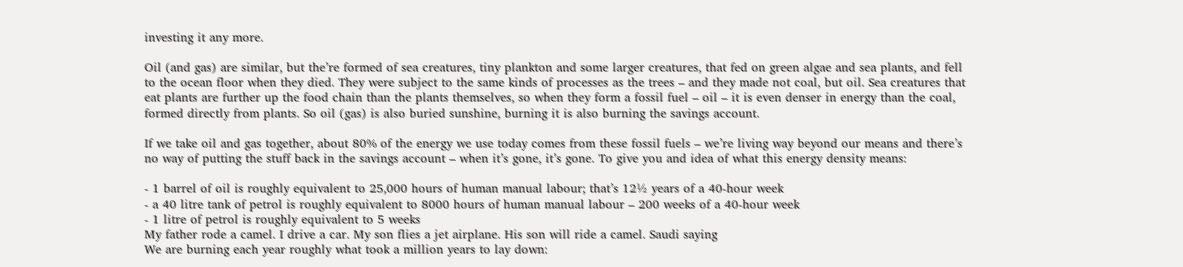investing it any more.

Oil (and gas) are similar, but the’re formed of sea creatures, tiny plankton and some larger creatures, that fed on green algae and sea plants, and fell to the ocean floor when they died. They were subject to the same kinds of processes as the trees – and they made not coal, but oil. Sea creatures that eat plants are further up the food chain than the plants themselves, so when they form a fossil fuel – oil – it is even denser in energy than the coal, formed directly from plants. So oil (gas) is also buried sunshine, burning it is also burning the savings account.

If we take oil and gas together, about 80% of the energy we use today comes from these fossil fuels – we’re living way beyond our means and there’s no way of putting the stuff back in the savings account – when it’s gone, it’s gone. To give you and idea of what this energy density means:

- 1 barrel of oil is roughly equivalent to 25,000 hours of human manual labour; that’s 12½ years of a 40-hour week
- a 40 litre tank of petrol is roughly equivalent to 8000 hours of human manual labour – 200 weeks of a 40-hour week
- 1 litre of petrol is roughly equivalent to 5 weeks
My father rode a camel. I drive a car. My son flies a jet airplane. His son will ride a camel. Saudi saying
We are burning each year roughly what took a million years to lay down: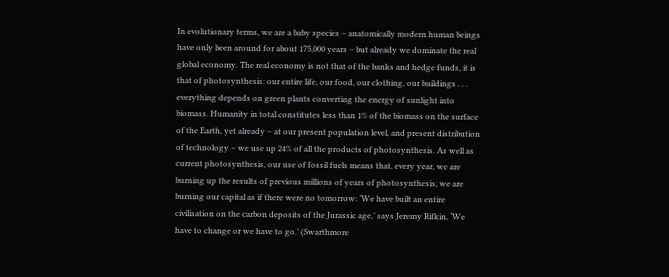In evolutionary terms, we are a baby species – anatomically modern human beings have only been around for about 175,000 years – but already we dominate the real global economy. The real economy is not that of the banks and hedge funds, it is that of photosynthesis: our entire life, our food, our clothing, our buildings . . . everything depends on green plants converting the energy of sunlight into biomass. Humanity in total constitutes less than 1% of the biomass on the surface of the Earth, yet already – at our present population level, and present distribution of technology – we use up 24% of all the products of photosynthesis. As well as current photosynthesis, our use of fossil fuels means that, every year, we are burning up the results of previous millions of years of photosynthesis, we are burning our capital as if there were no tomorrow: ‘We have built an entire civilisation on the carbon deposits of the Jurassic age,’ says Jeremy Rifkin, ‘We have to change or we have to go.’ (Swarthmore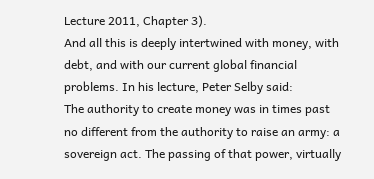Lecture 2011, Chapter 3).
And all this is deeply intertwined with money, with debt, and with our current global financial problems. In his lecture, Peter Selby said:
The authority to create money was in times past no different from the authority to raise an army: a sovereign act. The passing of that power, virtually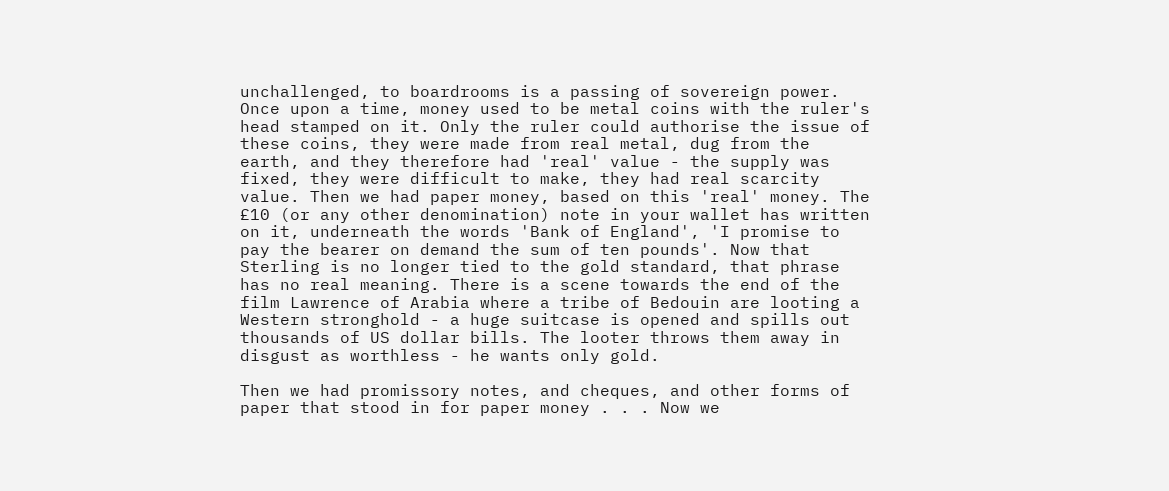unchallenged, to boardrooms is a passing of sovereign power.
Once upon a time, money used to be metal coins with the ruler's head stamped on it. Only the ruler could authorise the issue of these coins, they were made from real metal, dug from the earth, and they therefore had 'real' value - the supply was fixed, they were difficult to make, they had real scarcity value. Then we had paper money, based on this 'real' money. The £10 (or any other denomination) note in your wallet has written on it, underneath the words 'Bank of England', 'I promise to pay the bearer on demand the sum of ten pounds'. Now that Sterling is no longer tied to the gold standard, that phrase has no real meaning. There is a scene towards the end of the film Lawrence of Arabia where a tribe of Bedouin are looting a Western stronghold - a huge suitcase is opened and spills out thousands of US dollar bills. The looter throws them away in disgust as worthless - he wants only gold.

Then we had promissory notes, and cheques, and other forms of paper that stood in for paper money . . . Now we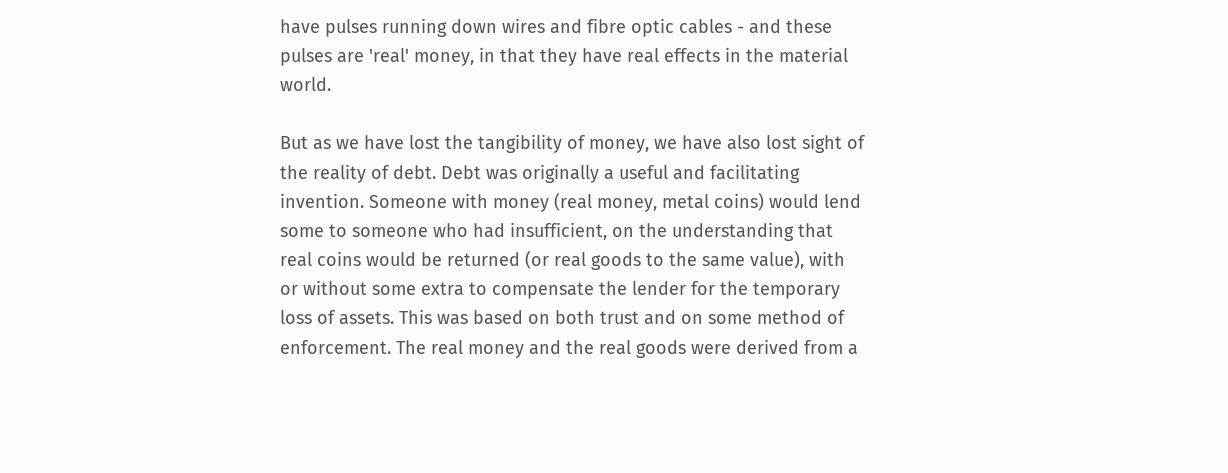have pulses running down wires and fibre optic cables - and these pulses are 'real' money, in that they have real effects in the material world.

But as we have lost the tangibility of money, we have also lost sight of the reality of debt. Debt was originally a useful and facilitating invention. Someone with money (real money, metal coins) would lend some to someone who had insufficient, on the understanding that real coins would be returned (or real goods to the same value), with or without some extra to compensate the lender for the temporary loss of assets. This was based on both trust and on some method of enforcement. The real money and the real goods were derived from a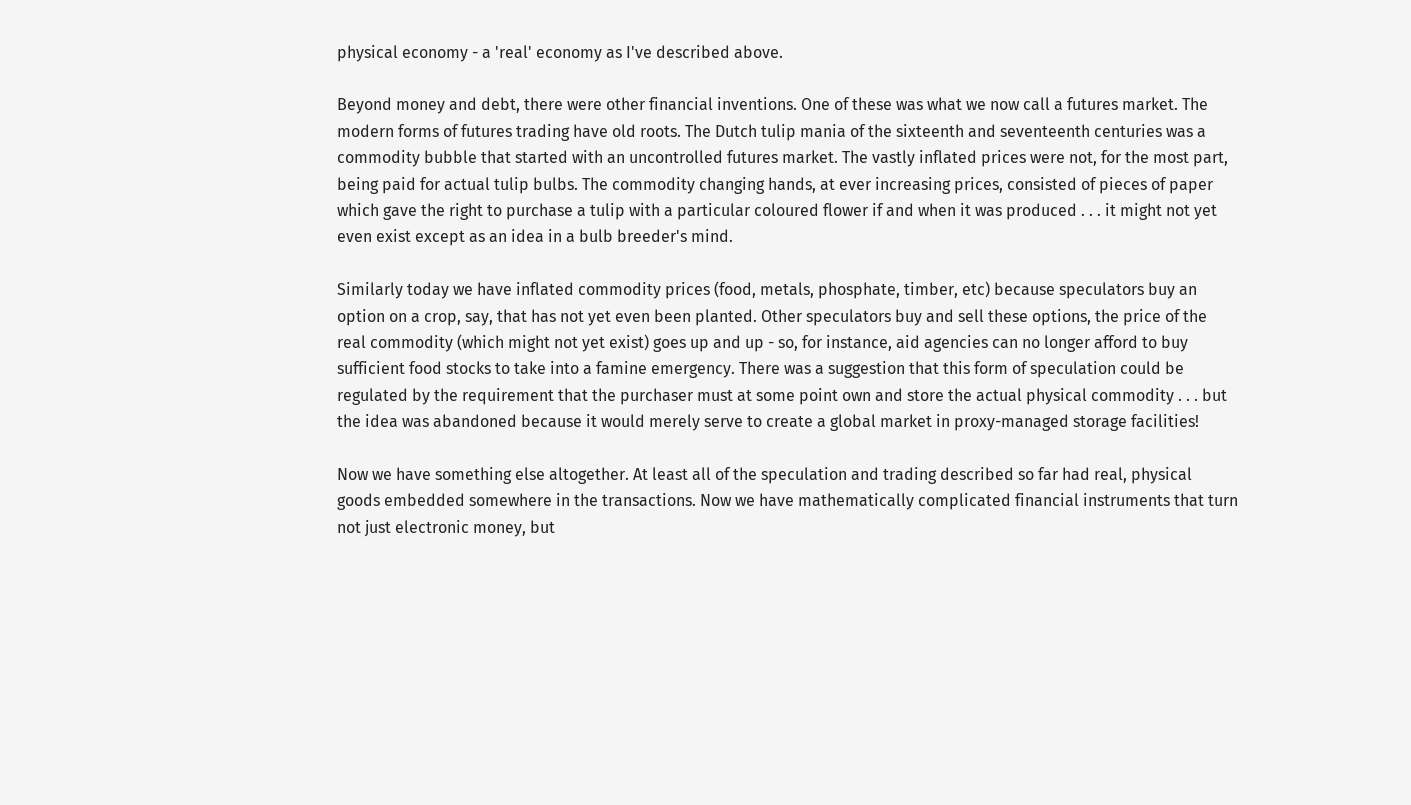physical economy - a 'real' economy as I've described above.

Beyond money and debt, there were other financial inventions. One of these was what we now call a futures market. The modern forms of futures trading have old roots. The Dutch tulip mania of the sixteenth and seventeenth centuries was a commodity bubble that started with an uncontrolled futures market. The vastly inflated prices were not, for the most part, being paid for actual tulip bulbs. The commodity changing hands, at ever increasing prices, consisted of pieces of paper which gave the right to purchase a tulip with a particular coloured flower if and when it was produced . . . it might not yet even exist except as an idea in a bulb breeder's mind.

Similarly today we have inflated commodity prices (food, metals, phosphate, timber, etc) because speculators buy an option on a crop, say, that has not yet even been planted. Other speculators buy and sell these options, the price of the real commodity (which might not yet exist) goes up and up - so, for instance, aid agencies can no longer afford to buy sufficient food stocks to take into a famine emergency. There was a suggestion that this form of speculation could be regulated by the requirement that the purchaser must at some point own and store the actual physical commodity . . . but the idea was abandoned because it would merely serve to create a global market in proxy-managed storage facilities!

Now we have something else altogether. At least all of the speculation and trading described so far had real, physical goods embedded somewhere in the transactions. Now we have mathematically complicated financial instruments that turn not just electronic money, but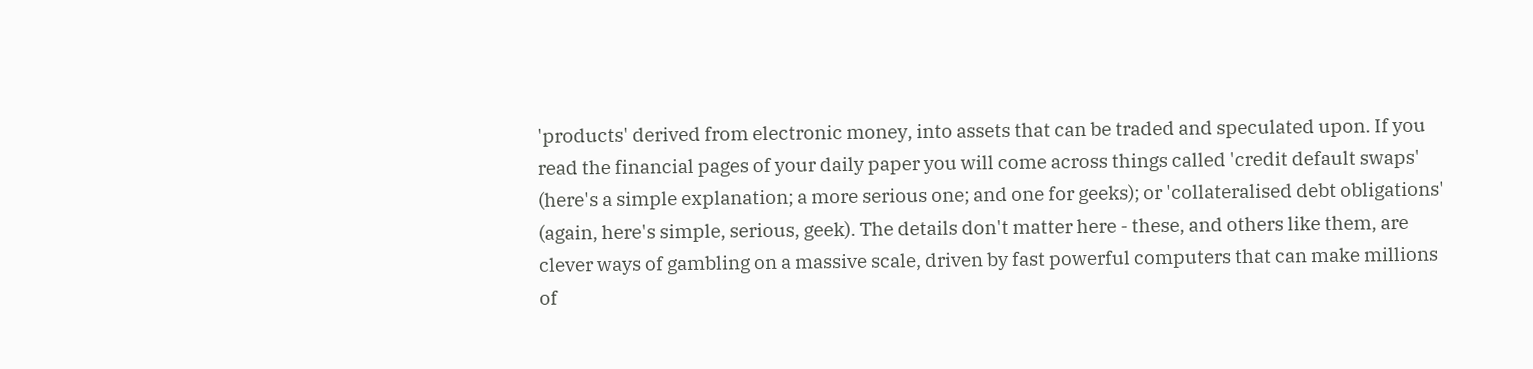'products' derived from electronic money, into assets that can be traded and speculated upon. If you read the financial pages of your daily paper you will come across things called 'credit default swaps' (here's a simple explanation; a more serious one; and one for geeks); or 'collateralised debt obligations' (again, here's simple, serious, geek). The details don't matter here - these, and others like them, are clever ways of gambling on a massive scale, driven by fast powerful computers that can make millions of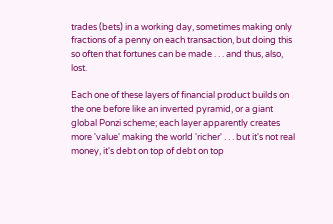trades (bets) in a working day, sometimes making only fractions of a penny on each transaction, but doing this so often that fortunes can be made . . . and thus, also, lost.

Each one of these layers of financial product builds on the one before like an inverted pyramid, or a giant global Ponzi scheme; each layer apparently creates more 'value' making the world 'richer' . . . but it's not real money, it's debt on top of debt on top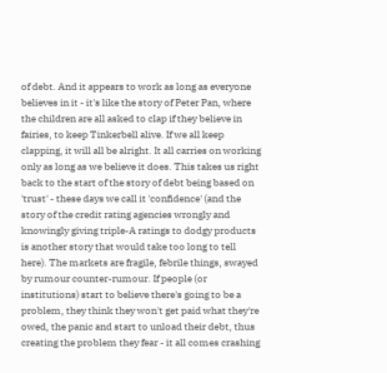of debt. And it appears to work as long as everyone believes in it - it's like the story of Peter Pan, where the children are all asked to clap if they believe in fairies, to keep Tinkerbell alive. If we all keep clapping, it will all be alright. It all carries on working only as long as we believe it does. This takes us right back to the start of the story of debt being based on 'trust' - these days we call it 'confidence' (and the story of the credit rating agencies wrongly and knowingly giving triple-A ratings to dodgy products is another story that would take too long to tell here). The markets are fragile, febrile things, swayed by rumour counter-rumour. If people (or institutions) start to believe there's going to be a problem, they think they won't get paid what they're owed, the panic and start to unload their debt, thus creating the problem they fear - it all comes crashing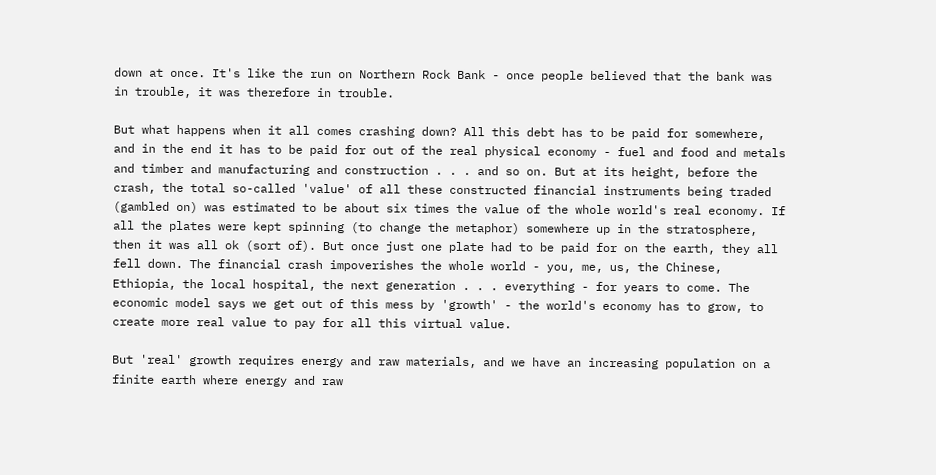down at once. It's like the run on Northern Rock Bank - once people believed that the bank was in trouble, it was therefore in trouble.

But what happens when it all comes crashing down? All this debt has to be paid for somewhere, and in the end it has to be paid for out of the real physical economy - fuel and food and metals and timber and manufacturing and construction . . . and so on. But at its height, before the crash, the total so-called 'value' of all these constructed financial instruments being traded (gambled on) was estimated to be about six times the value of the whole world's real economy. If all the plates were kept spinning (to change the metaphor) somewhere up in the stratosphere, then it was all ok (sort of). But once just one plate had to be paid for on the earth, they all fell down. The financial crash impoverishes the whole world - you, me, us, the Chinese, Ethiopia, the local hospital, the next generation . . . everything - for years to come. The economic model says we get out of this mess by 'growth' - the world's economy has to grow, to create more real value to pay for all this virtual value.

But 'real' growth requires energy and raw materials, and we have an increasing population on a finite earth where energy and raw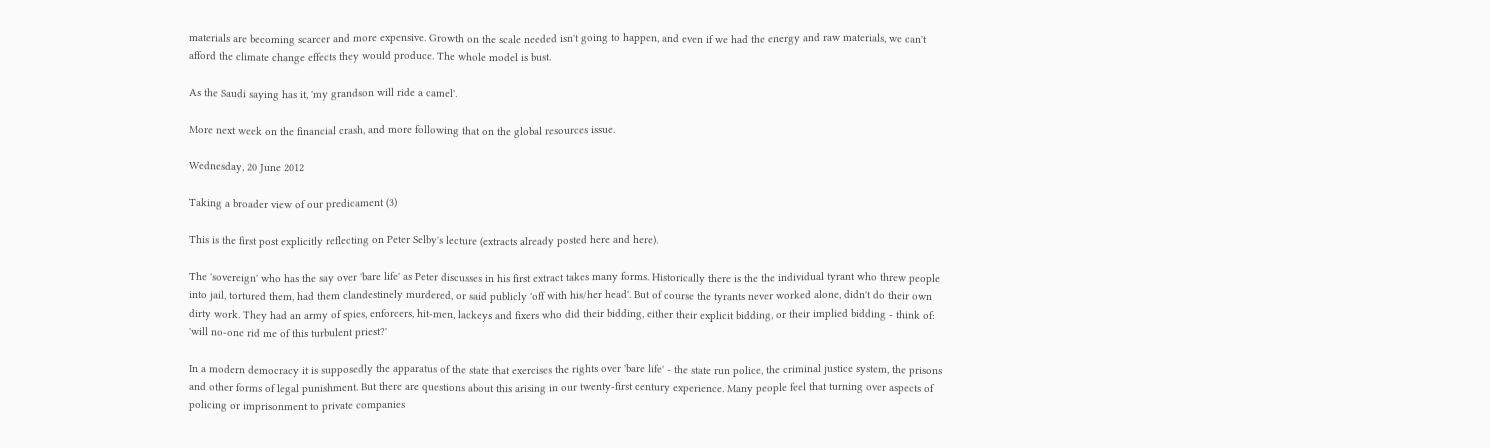materials are becoming scarcer and more expensive. Growth on the scale needed isn't going to happen, and even if we had the energy and raw materials, we can't afford the climate change effects they would produce. The whole model is bust.

As the Saudi saying has it, 'my grandson will ride a camel'.

More next week on the financial crash, and more following that on the global resources issue.

Wednesday, 20 June 2012

Taking a broader view of our predicament (3)

This is the first post explicitly reflecting on Peter Selby's lecture (extracts already posted here and here).

The 'sovereign' who has the say over 'bare life' as Peter discusses in his first extract takes many forms. Historically there is the the individual tyrant who threw people into jail, tortured them, had them clandestinely murdered, or said publicly 'off with his/her head'. But of course the tyrants never worked alone, didn't do their own dirty work. They had an army of spies, enforcers, hit-men, lackeys and fixers who did their bidding, either their explicit bidding, or their implied bidding - think of: 'will no-one rid me of this turbulent priest?'

In a modern democracy it is supposedly the apparatus of the state that exercises the rights over 'bare life' - the state run police, the criminal justice system, the prisons and other forms of legal punishment. But there are questions about this arising in our twenty-first century experience. Many people feel that turning over aspects of policing or imprisonment to private companies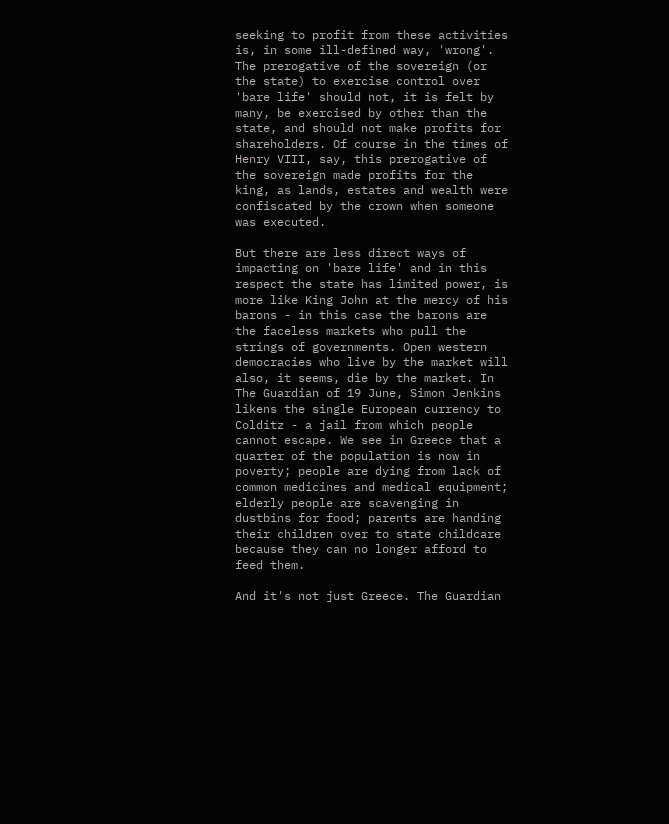seeking to profit from these activities is, in some ill-defined way, 'wrong'. The prerogative of the sovereign (or the state) to exercise control over 'bare life' should not, it is felt by many, be exercised by other than the state, and should not make profits for shareholders. Of course in the times of Henry VIII, say, this prerogative of the sovereign made profits for the king, as lands, estates and wealth were confiscated by the crown when someone was executed.

But there are less direct ways of impacting on 'bare life' and in this respect the state has limited power, is more like King John at the mercy of his barons - in this case the barons are the faceless markets who pull the strings of governments. Open western democracies who live by the market will also, it seems, die by the market. In The Guardian of 19 June, Simon Jenkins likens the single European currency to Colditz - a jail from which people cannot escape. We see in Greece that a quarter of the population is now in poverty; people are dying from lack of common medicines and medical equipment; elderly people are scavenging in dustbins for food; parents are handing their children over to state childcare because they can no longer afford to feed them.

And it's not just Greece. The Guardian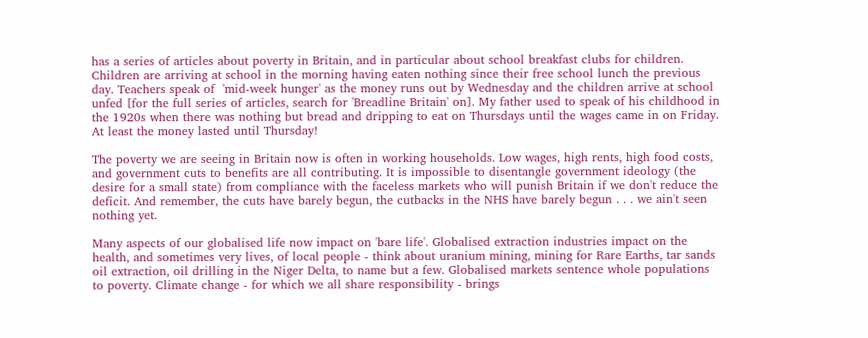has a series of articles about poverty in Britain, and in particular about school breakfast clubs for children. Children are arriving at school in the morning having eaten nothing since their free school lunch the previous day. Teachers speak of  'mid-week hunger' as the money runs out by Wednesday and the children arrive at school unfed [for the full series of articles, search for 'Breadline Britain' on]. My father used to speak of his childhood in the 1920s when there was nothing but bread and dripping to eat on Thursdays until the wages came in on Friday. At least the money lasted until Thursday!

The poverty we are seeing in Britain now is often in working households. Low wages, high rents, high food costs, and government cuts to benefits are all contributing. It is impossible to disentangle government ideology (the desire for a small state) from compliance with the faceless markets who will punish Britain if we don't reduce the deficit. And remember, the cuts have barely begun, the cutbacks in the NHS have barely begun . . . we ain't seen nothing yet.

Many aspects of our globalised life now impact on 'bare life'. Globalised extraction industries impact on the health, and sometimes very lives, of local people - think about uranium mining, mining for Rare Earths, tar sands oil extraction, oil drilling in the Niger Delta, to name but a few. Globalised markets sentence whole populations to poverty. Climate change - for which we all share responsibility - brings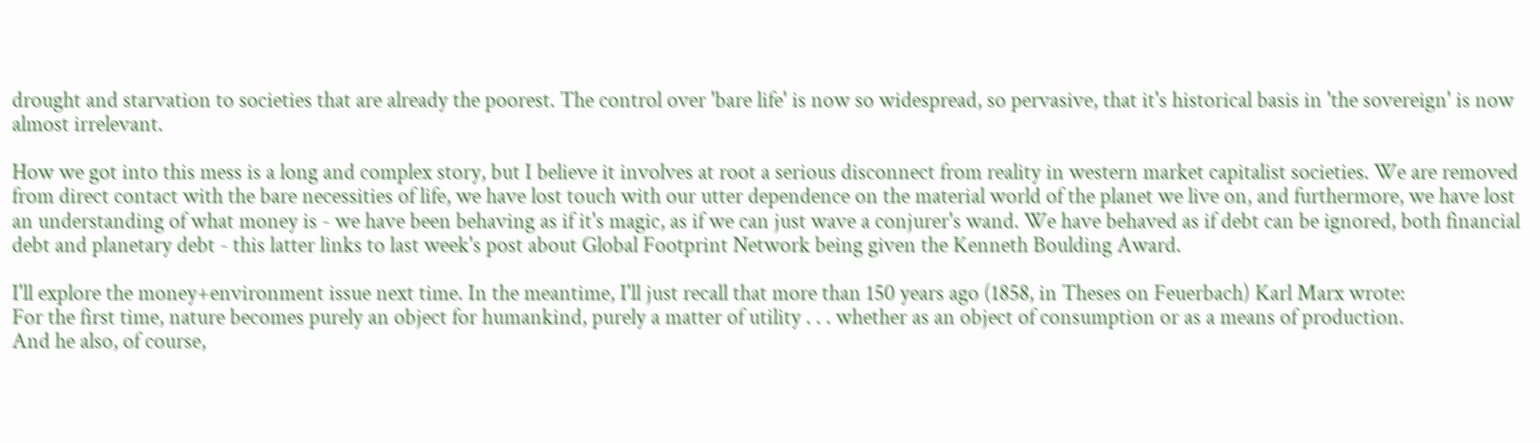drought and starvation to societies that are already the poorest. The control over 'bare life' is now so widespread, so pervasive, that it's historical basis in 'the sovereign' is now almost irrelevant.

How we got into this mess is a long and complex story, but I believe it involves at root a serious disconnect from reality in western market capitalist societies. We are removed from direct contact with the bare necessities of life, we have lost touch with our utter dependence on the material world of the planet we live on, and furthermore, we have lost an understanding of what money is - we have been behaving as if it's magic, as if we can just wave a conjurer's wand. We have behaved as if debt can be ignored, both financial debt and planetary debt - this latter links to last week's post about Global Footprint Network being given the Kenneth Boulding Award.

I'll explore the money+environment issue next time. In the meantime, I'll just recall that more than 150 years ago (1858, in Theses on Feuerbach) Karl Marx wrote:
For the first time, nature becomes purely an object for humankind, purely a matter of utility . . . whether as an object of consumption or as a means of production.
And he also, of course,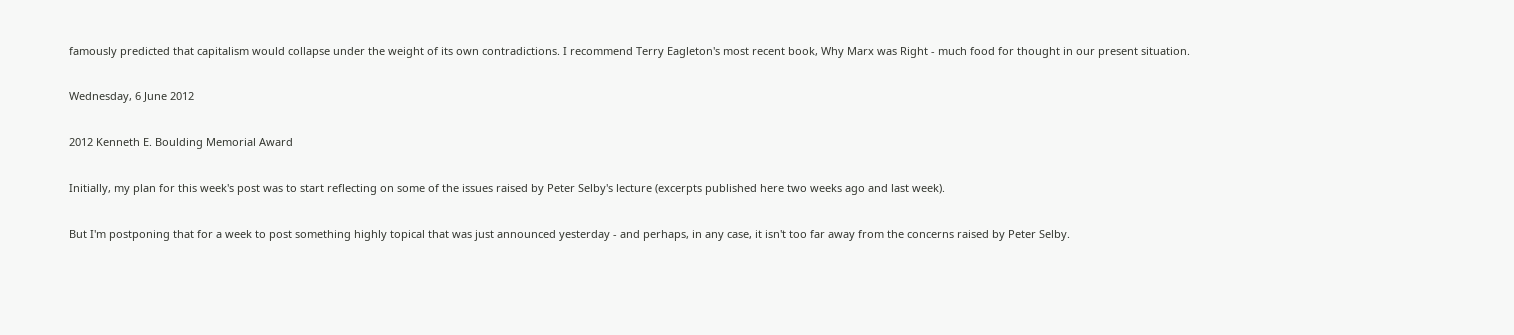famously predicted that capitalism would collapse under the weight of its own contradictions. I recommend Terry Eagleton's most recent book, Why Marx was Right - much food for thought in our present situation.

Wednesday, 6 June 2012

2012 Kenneth E. Boulding Memorial Award

Initially, my plan for this week's post was to start reflecting on some of the issues raised by Peter Selby's lecture (excerpts published here two weeks ago and last week).

But I'm postponing that for a week to post something highly topical that was just announced yesterday - and perhaps, in any case, it isn't too far away from the concerns raised by Peter Selby.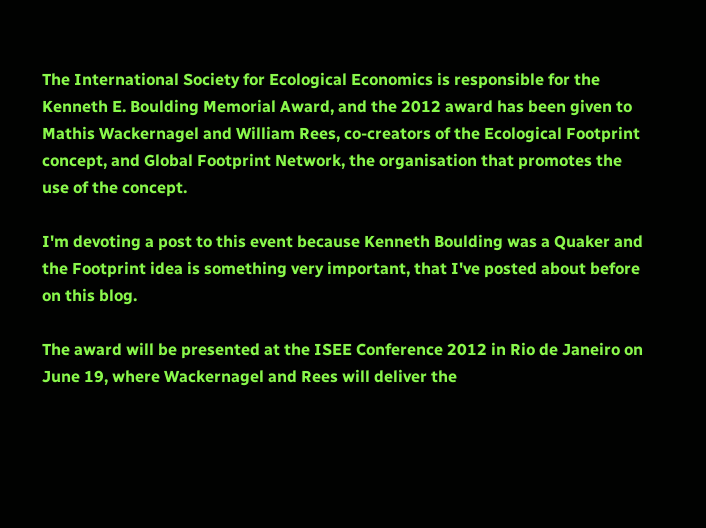The International Society for Ecological Economics is responsible for the Kenneth E. Boulding Memorial Award, and the 2012 award has been given to Mathis Wackernagel and William Rees, co-creators of the Ecological Footprint concept, and Global Footprint Network, the organisation that promotes the use of the concept.

I'm devoting a post to this event because Kenneth Boulding was a Quaker and the Footprint idea is something very important, that I've posted about before on this blog.

The award will be presented at the ISEE Conference 2012 in Rio de Janeiro on June 19, where Wackernagel and Rees will deliver the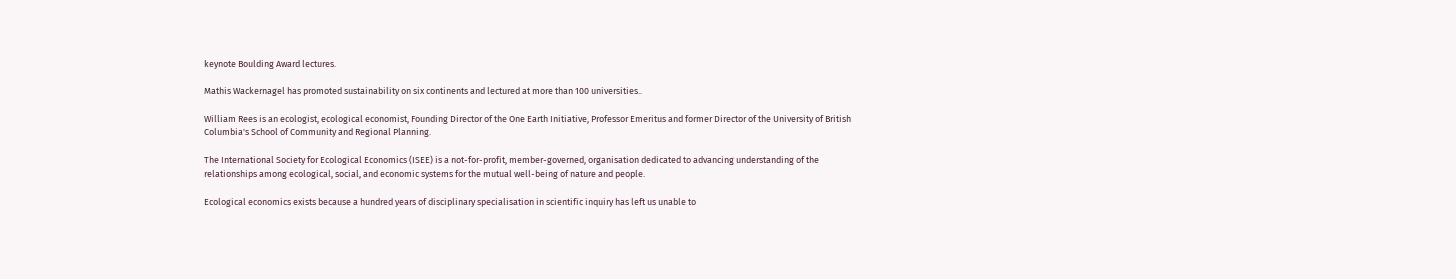keynote Boulding Award lectures.

Mathis Wackernagel has promoted sustainability on six continents and lectured at more than 100 universities..

William Rees is an ecologist, ecological economist, Founding Director of the One Earth Initiative, Professor Emeritus and former Director of the University of British Columbia's School of Community and Regional Planning.

The International Society for Ecological Economics (ISEE) is a not-for-profit, member-governed, organisation dedicated to advancing understanding of the relationships among ecological, social, and economic systems for the mutual well-being of nature and people.

Ecological economics exists because a hundred years of disciplinary specialisation in scientific inquiry has left us unable to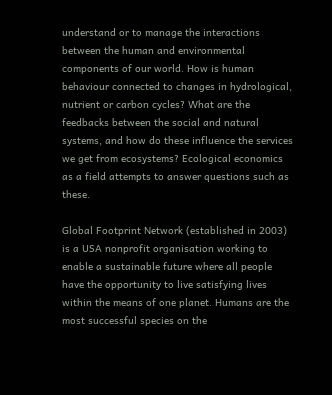understand or to manage the interactions between the human and environmental components of our world. How is human behaviour connected to changes in hydrological, nutrient or carbon cycles? What are the feedbacks between the social and natural systems, and how do these influence the services we get from ecosystems? Ecological economics as a field attempts to answer questions such as these.

Global Footprint Network (established in 2003) is a USA nonprofit organisation working to enable a sustainable future where all people have the opportunity to live satisfying lives within the means of one planet. Humans are the most successful species on the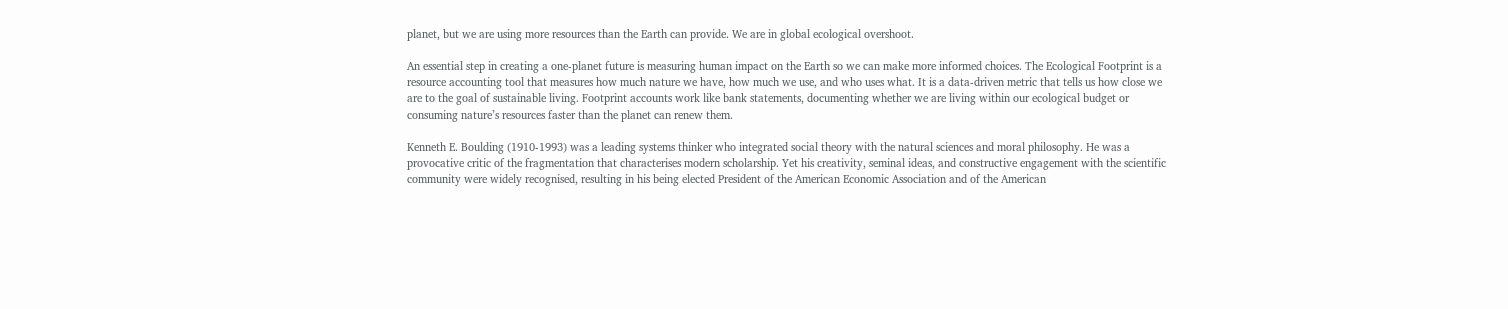planet, but we are using more resources than the Earth can provide. We are in global ecological overshoot.

An essential step in creating a one-planet future is measuring human impact on the Earth so we can make more informed choices. The Ecological Footprint is a resource accounting tool that measures how much nature we have, how much we use, and who uses what. It is a data-driven metric that tells us how close we are to the goal of sustainable living. Footprint accounts work like bank statements, documenting whether we are living within our ecological budget or consuming nature’s resources faster than the planet can renew them.

Kenneth E. Boulding (1910-1993) was a leading systems thinker who integrated social theory with the natural sciences and moral philosophy. He was a provocative critic of the fragmentation that characterises modern scholarship. Yet his creativity, seminal ideas, and constructive engagement with the scientific community were widely recognised, resulting in his being elected President of the American Economic Association and of the American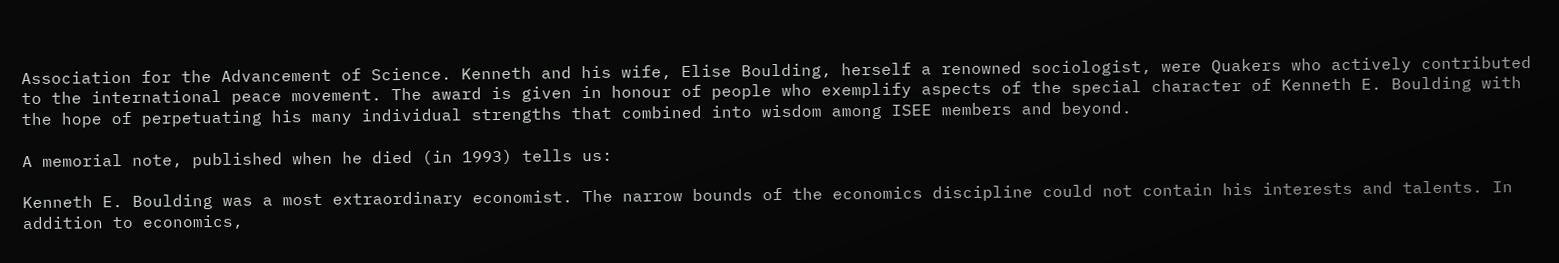Association for the Advancement of Science. Kenneth and his wife, Elise Boulding, herself a renowned sociologist, were Quakers who actively contributed to the international peace movement. The award is given in honour of people who exemplify aspects of the special character of Kenneth E. Boulding with the hope of perpetuating his many individual strengths that combined into wisdom among ISEE members and beyond.

A memorial note, published when he died (in 1993) tells us:

Kenneth E. Boulding was a most extraordinary economist. The narrow bounds of the economics discipline could not contain his interests and talents. In addition to economics,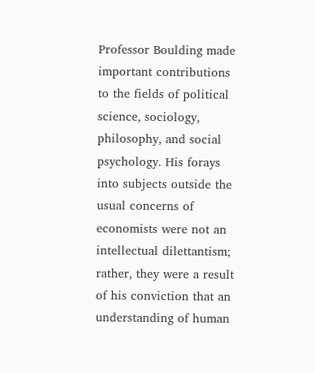Professor Boulding made important contributions to the fields of political science, sociology, philosophy, and social psychology. His forays into subjects outside the usual concerns of economists were not an intellectual dilettantism; rather, they were a result of his conviction that an understanding of human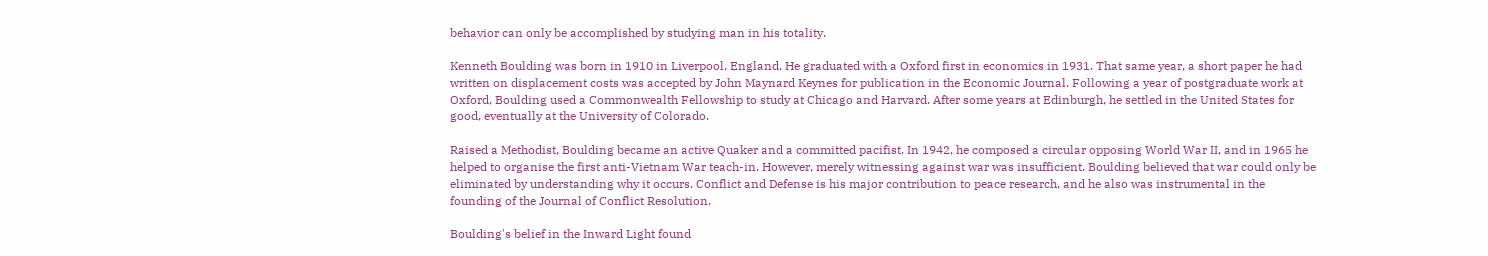behavior can only be accomplished by studying man in his totality.

Kenneth Boulding was born in 1910 in Liverpool, England. He graduated with a Oxford first in economics in 1931. That same year, a short paper he had written on displacement costs was accepted by John Maynard Keynes for publication in the Economic Journal. Following a year of postgraduate work at Oxford, Boulding used a Commonwealth Fellowship to study at Chicago and Harvard. After some years at Edinburgh, he settled in the United States for good, eventually at the University of Colorado.

Raised a Methodist, Boulding became an active Quaker and a committed pacifist. In 1942, he composed a circular opposing World War II, and in 1965 he helped to organise the first anti-Vietnam War teach-in. However, merely witnessing against war was insufficient. Boulding believed that war could only be eliminated by understanding why it occurs. Conflict and Defense is his major contribution to peace research, and he also was instrumental in the founding of the Journal of Conflict Resolution.

Boulding's belief in the Inward Light found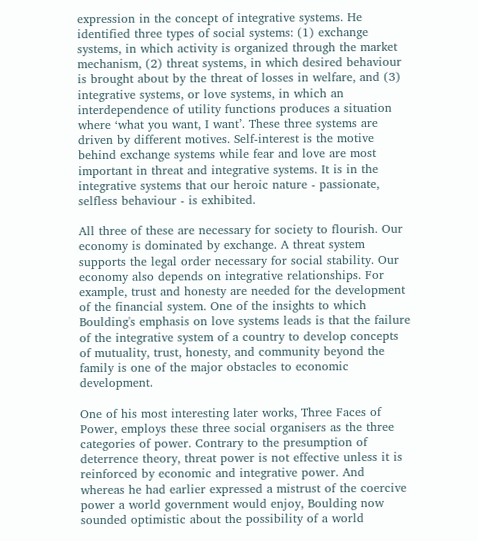expression in the concept of integrative systems. He identified three types of social systems: (1) exchange systems, in which activity is organized through the market mechanism, (2) threat systems, in which desired behaviour is brought about by the threat of losses in welfare, and (3) integrative systems, or love systems, in which an interdependence of utility functions produces a situation where ‘what you want, I want’. These three systems are driven by different motives. Self-interest is the motive behind exchange systems while fear and love are most important in threat and integrative systems. It is in the integrative systems that our heroic nature - passionate, selfless behaviour - is exhibited.

All three of these are necessary for society to flourish. Our economy is dominated by exchange. A threat system supports the legal order necessary for social stability. Our economy also depends on integrative relationships. For example, trust and honesty are needed for the development of the financial system. One of the insights to which Boulding's emphasis on love systems leads is that the failure of the integrative system of a country to develop concepts of mutuality, trust, honesty, and community beyond the family is one of the major obstacles to economic development.

One of his most interesting later works, Three Faces of Power, employs these three social organisers as the three categories of power. Contrary to the presumption of deterrence theory, threat power is not effective unless it is reinforced by economic and integrative power. And whereas he had earlier expressed a mistrust of the coercive power a world government would enjoy, Boulding now sounded optimistic about the possibility of a world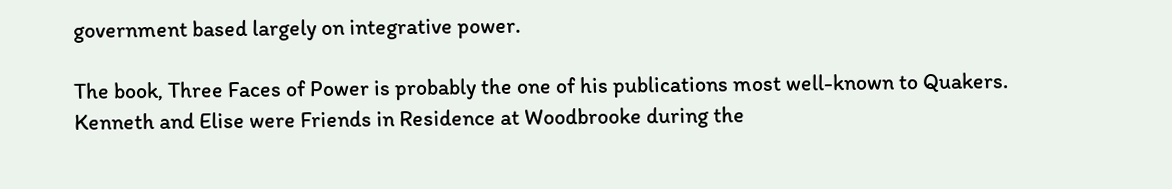government based largely on integrative power.

The book, Three Faces of Power is probably the one of his publications most well-known to Quakers. Kenneth and Elise were Friends in Residence at Woodbrooke during the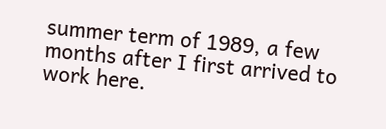summer term of 1989, a few months after I first arrived to work here.